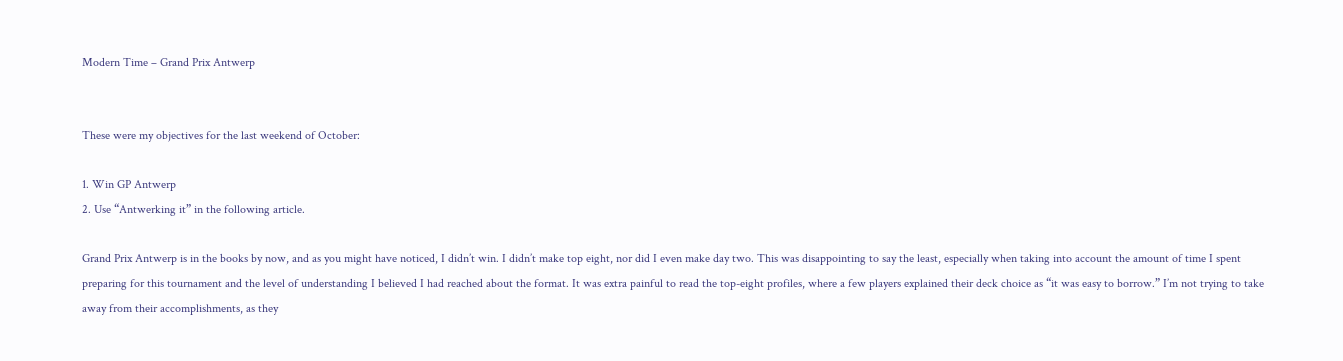Modern Time – Grand Prix Antwerp


These were my objectives for the last weekend of October:

1. Win GP Antwerp
2. Use “Antwerking it” in the following article.

Grand Prix Antwerp is in the books by now, and as you might have noticed, I didn’t win. I didn’t make top eight, nor did I even make day two. This was disappointing to say the least, especially when taking into account the amount of time I spent preparing for this tournament and the level of understanding I believed I had reached about the format. It was extra painful to read the top-eight profiles, where a few players explained their deck choice as “it was easy to borrow.” I’m not trying to take away from their accomplishments, as they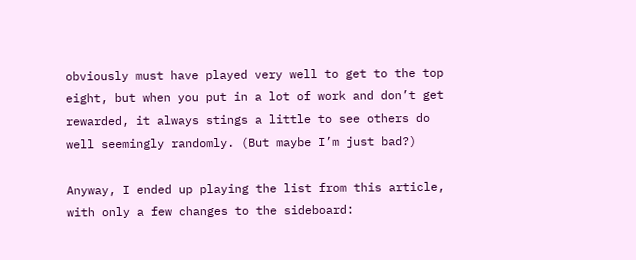obviously must have played very well to get to the top eight, but when you put in a lot of work and don’t get rewarded, it always stings a little to see others do well seemingly randomly. (But maybe I’m just bad?)

Anyway, I ended up playing the list from this article, with only a few changes to the sideboard: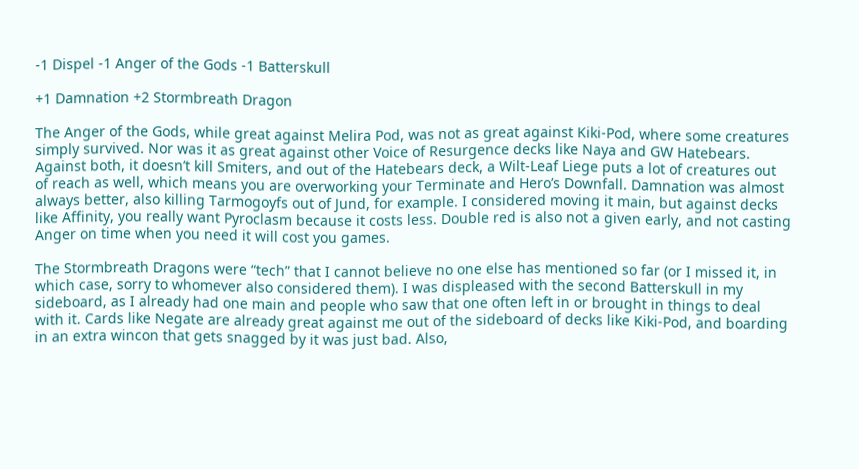-1 Dispel -1 Anger of the Gods -1 Batterskull

+1 Damnation +2 Stormbreath Dragon

The Anger of the Gods, while great against Melira Pod, was not as great against Kiki-Pod, where some creatures simply survived. Nor was it as great against other Voice of Resurgence decks like Naya and GW Hatebears. Against both, it doesn’t kill Smiters, and out of the Hatebears deck, a Wilt-Leaf Liege puts a lot of creatures out of reach as well, which means you are overworking your Terminate and Hero’s Downfall. Damnation was almost always better, also killing Tarmogoyfs out of Jund, for example. I considered moving it main, but against decks like Affinity, you really want Pyroclasm because it costs less. Double red is also not a given early, and not casting Anger on time when you need it will cost you games.

The Stormbreath Dragons were “tech” that I cannot believe no one else has mentioned so far (or I missed it, in which case, sorry to whomever also considered them). I was displeased with the second Batterskull in my sideboard, as I already had one main and people who saw that one often left in or brought in things to deal with it. Cards like Negate are already great against me out of the sideboard of decks like Kiki-Pod, and boarding in an extra wincon that gets snagged by it was just bad. Also,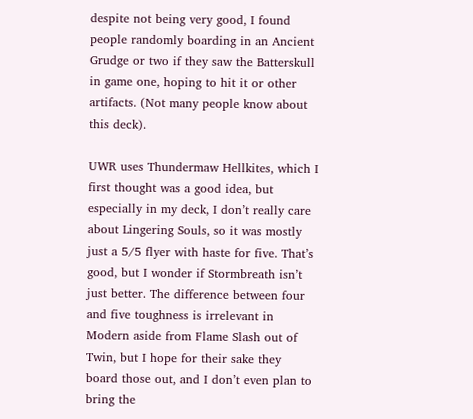despite not being very good, I found people randomly boarding in an Ancient Grudge or two if they saw the Batterskull in game one, hoping to hit it or other artifacts. (Not many people know about this deck).

UWR uses Thundermaw Hellkites, which I first thought was a good idea, but especially in my deck, I don’t really care about Lingering Souls, so it was mostly just a 5/5 flyer with haste for five. That’s good, but I wonder if Stormbreath isn’t just better. The difference between four and five toughness is irrelevant in Modern aside from Flame Slash out of Twin, but I hope for their sake they board those out, and I don’t even plan to bring the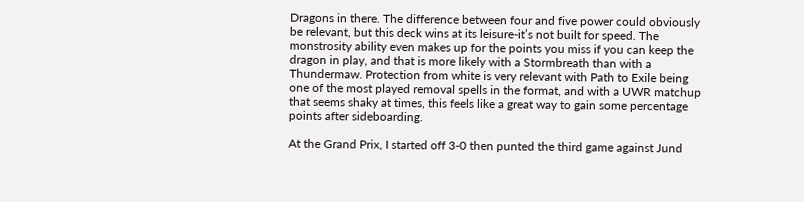Dragons in there. The difference between four and five power could obviously be relevant, but this deck wins at its leisure-it’s not built for speed. The monstrosity ability even makes up for the points you miss if you can keep the dragon in play, and that is more likely with a Stormbreath than with a Thundermaw. Protection from white is very relevant with Path to Exile being one of the most played removal spells in the format, and with a UWR matchup that seems shaky at times, this feels like a great way to gain some percentage points after sideboarding.

At the Grand Prix, I started off 3-0 then punted the third game against Jund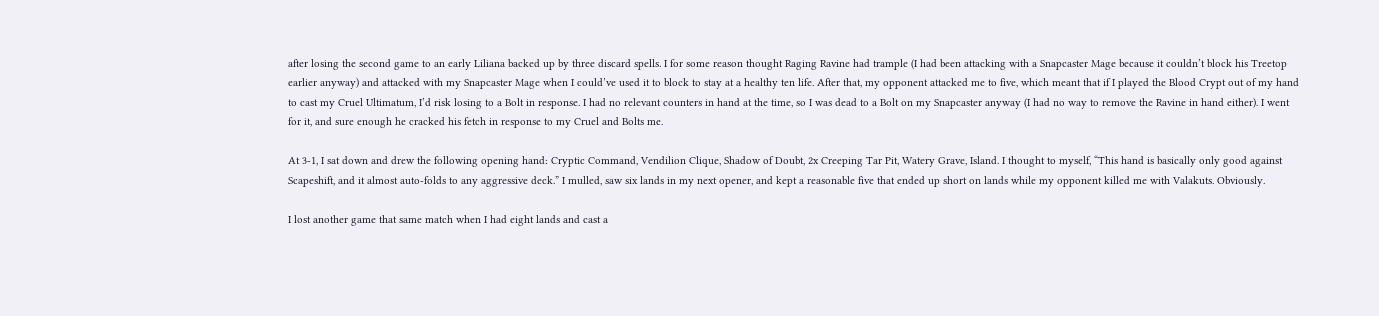after losing the second game to an early Liliana backed up by three discard spells. I for some reason thought Raging Ravine had trample (I had been attacking with a Snapcaster Mage because it couldn’t block his Treetop earlier anyway) and attacked with my Snapcaster Mage when I could’ve used it to block to stay at a healthy ten life. After that, my opponent attacked me to five, which meant that if I played the Blood Crypt out of my hand to cast my Cruel Ultimatum, I’d risk losing to a Bolt in response. I had no relevant counters in hand at the time, so I was dead to a Bolt on my Snapcaster anyway (I had no way to remove the Ravine in hand either). I went for it, and sure enough he cracked his fetch in response to my Cruel and Bolts me.

At 3-1, I sat down and drew the following opening hand: Cryptic Command, Vendilion Clique, Shadow of Doubt, 2x Creeping Tar Pit, Watery Grave, Island. I thought to myself, “This hand is basically only good against Scapeshift, and it almost auto-folds to any aggressive deck.” I mulled, saw six lands in my next opener, and kept a reasonable five that ended up short on lands while my opponent killed me with Valakuts. Obviously.

I lost another game that same match when I had eight lands and cast a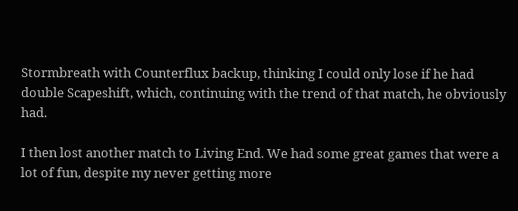Stormbreath with Counterflux backup, thinking I could only lose if he had double Scapeshift, which, continuing with the trend of that match, he obviously had.

I then lost another match to Living End. We had some great games that were a lot of fun, despite my never getting more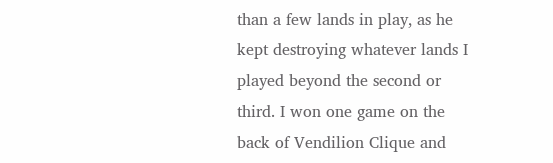than a few lands in play, as he kept destroying whatever lands I played beyond the second or third. I won one game on the back of Vendilion Clique and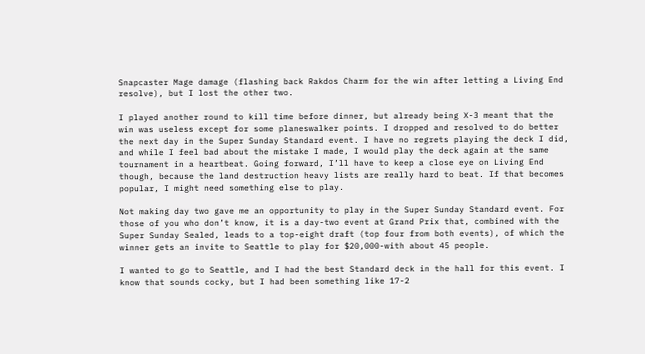Snapcaster Mage damage (flashing back Rakdos Charm for the win after letting a Living End resolve), but I lost the other two.

I played another round to kill time before dinner, but already being X-3 meant that the win was useless except for some planeswalker points. I dropped and resolved to do better the next day in the Super Sunday Standard event. I have no regrets playing the deck I did, and while I feel bad about the mistake I made, I would play the deck again at the same tournament in a heartbeat. Going forward, I’ll have to keep a close eye on Living End though, because the land destruction heavy lists are really hard to beat. If that becomes popular, I might need something else to play.

Not making day two gave me an opportunity to play in the Super Sunday Standard event. For those of you who don’t know, it is a day-two event at Grand Prix that, combined with the Super Sunday Sealed, leads to a top-eight draft (top four from both events), of which the winner gets an invite to Seattle to play for $20,000-with about 45 people.

I wanted to go to Seattle, and I had the best Standard deck in the hall for this event. I know that sounds cocky, but I had been something like 17-2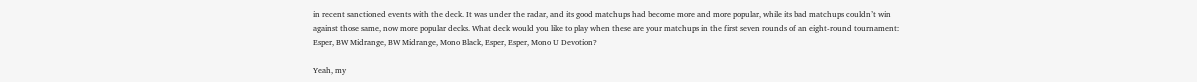in recent sanctioned events with the deck. It was under the radar, and its good matchups had become more and more popular, while its bad matchups couldn’t win against those same, now more popular decks. What deck would you like to play when these are your matchups in the first seven rounds of an eight-round tournament: Esper, BW Midrange, BW Midrange, Mono Black, Esper, Esper, Mono U Devotion?

Yeah, my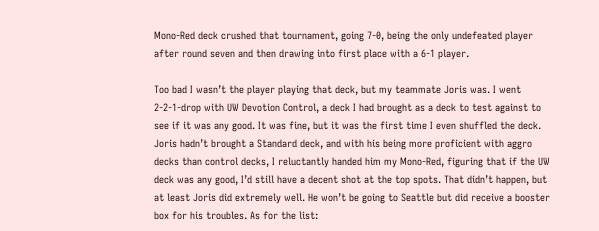Mono-Red deck crushed that tournament, going 7-0, being the only undefeated player after round seven and then drawing into first place with a 6-1 player.

Too bad I wasn’t the player playing that deck, but my teammate Joris was. I went 2-2-1-drop with UW Devotion Control, a deck I had brought as a deck to test against to see if it was any good. It was fine, but it was the first time I even shuffled the deck. Joris hadn’t brought a Standard deck, and with his being more proficient with aggro decks than control decks, I reluctantly handed him my Mono-Red, figuring that if the UW deck was any good, I’d still have a decent shot at the top spots. That didn’t happen, but at least Joris did extremely well. He won’t be going to Seattle but did receive a booster box for his troubles. As for the list: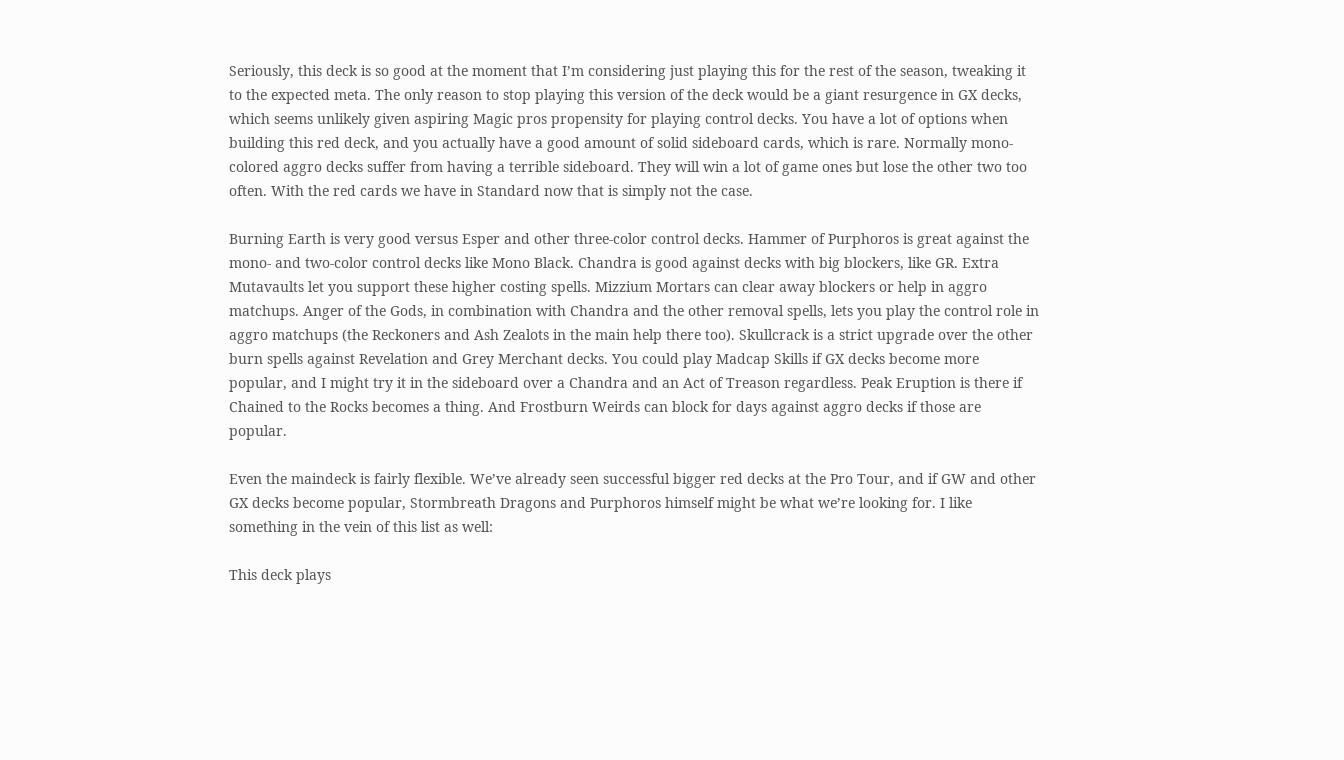Seriously, this deck is so good at the moment that I’m considering just playing this for the rest of the season, tweaking it to the expected meta. The only reason to stop playing this version of the deck would be a giant resurgence in GX decks, which seems unlikely given aspiring Magic pros propensity for playing control decks. You have a lot of options when building this red deck, and you actually have a good amount of solid sideboard cards, which is rare. Normally mono-colored aggro decks suffer from having a terrible sideboard. They will win a lot of game ones but lose the other two too often. With the red cards we have in Standard now that is simply not the case.

Burning Earth is very good versus Esper and other three-color control decks. Hammer of Purphoros is great against the mono- and two-color control decks like Mono Black. Chandra is good against decks with big blockers, like GR. Extra Mutavaults let you support these higher costing spells. Mizzium Mortars can clear away blockers or help in aggro matchups. Anger of the Gods, in combination with Chandra and the other removal spells, lets you play the control role in aggro matchups (the Reckoners and Ash Zealots in the main help there too). Skullcrack is a strict upgrade over the other burn spells against Revelation and Grey Merchant decks. You could play Madcap Skills if GX decks become more popular, and I might try it in the sideboard over a Chandra and an Act of Treason regardless. Peak Eruption is there if Chained to the Rocks becomes a thing. And Frostburn Weirds can block for days against aggro decks if those are popular.

Even the maindeck is fairly flexible. We’ve already seen successful bigger red decks at the Pro Tour, and if GW and other GX decks become popular, Stormbreath Dragons and Purphoros himself might be what we’re looking for. I like something in the vein of this list as well:

This deck plays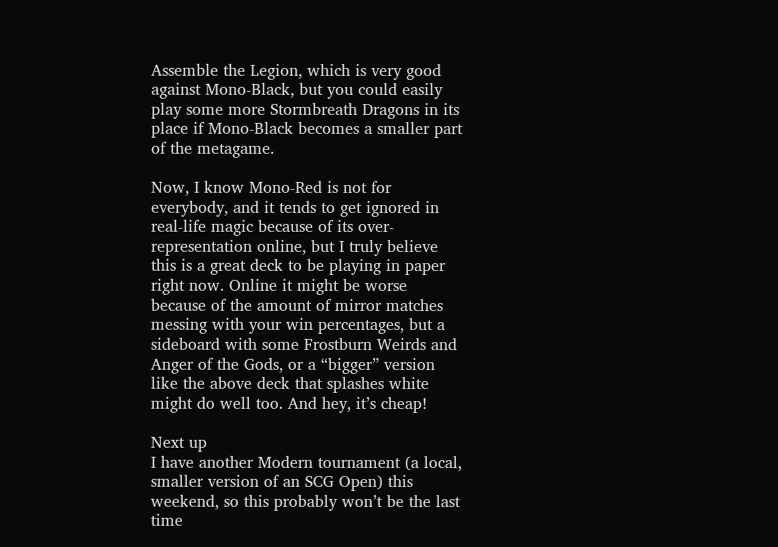Assemble the Legion, which is very good against Mono-Black, but you could easily play some more Stormbreath Dragons in its place if Mono-Black becomes a smaller part of the metagame.

Now, I know Mono-Red is not for everybody, and it tends to get ignored in real-life magic because of its over-representation online, but I truly believe this is a great deck to be playing in paper right now. Online it might be worse because of the amount of mirror matches messing with your win percentages, but a sideboard with some Frostburn Weirds and Anger of the Gods, or a “bigger” version like the above deck that splashes white might do well too. And hey, it’s cheap!

Next up
I have another Modern tournament (a local, smaller version of an SCG Open) this weekend, so this probably won’t be the last time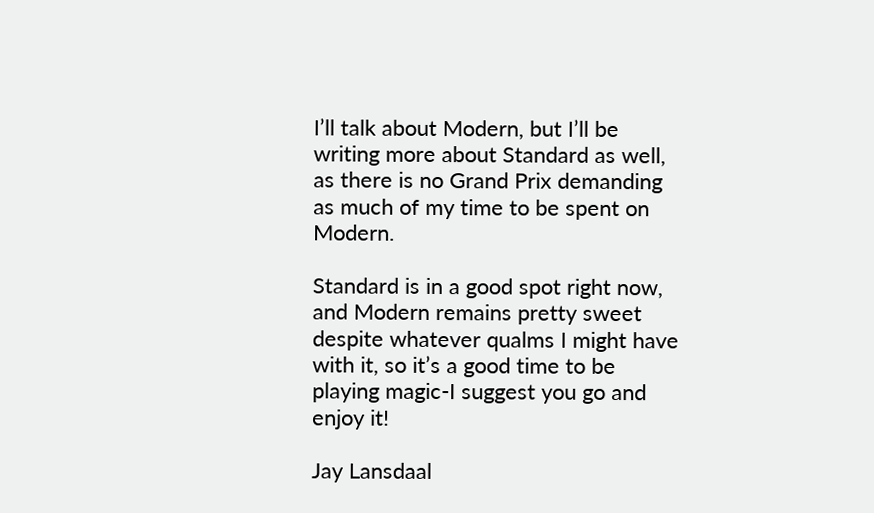I’ll talk about Modern, but I’ll be writing more about Standard as well, as there is no Grand Prix demanding as much of my time to be spent on Modern.

Standard is in a good spot right now, and Modern remains pretty sweet despite whatever qualms I might have with it, so it’s a good time to be playing magic-I suggest you go and enjoy it!

Jay Lansdaal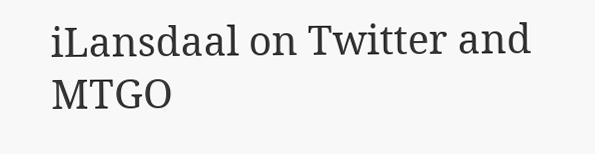iLansdaal on Twitter and MTGO